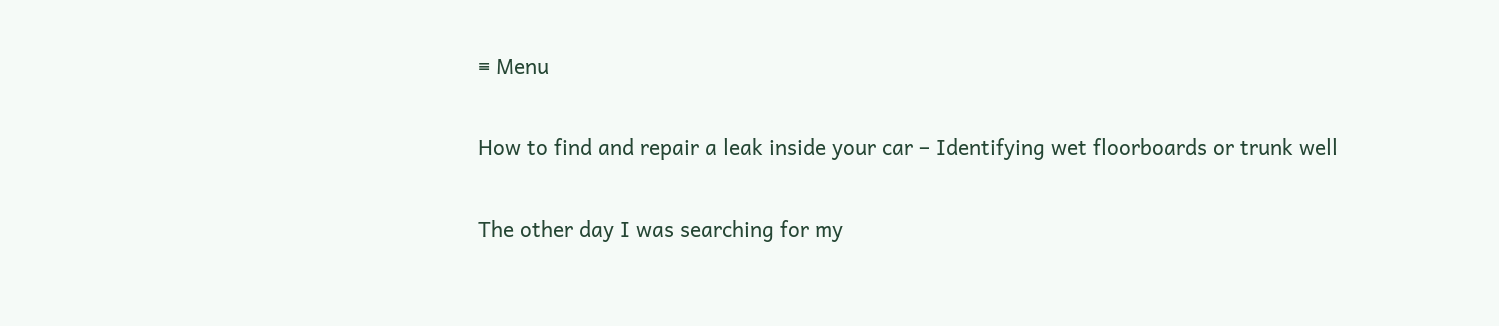≡ Menu

How to find and repair a leak inside your car – Identifying wet floorboards or trunk well

The other day I was searching for my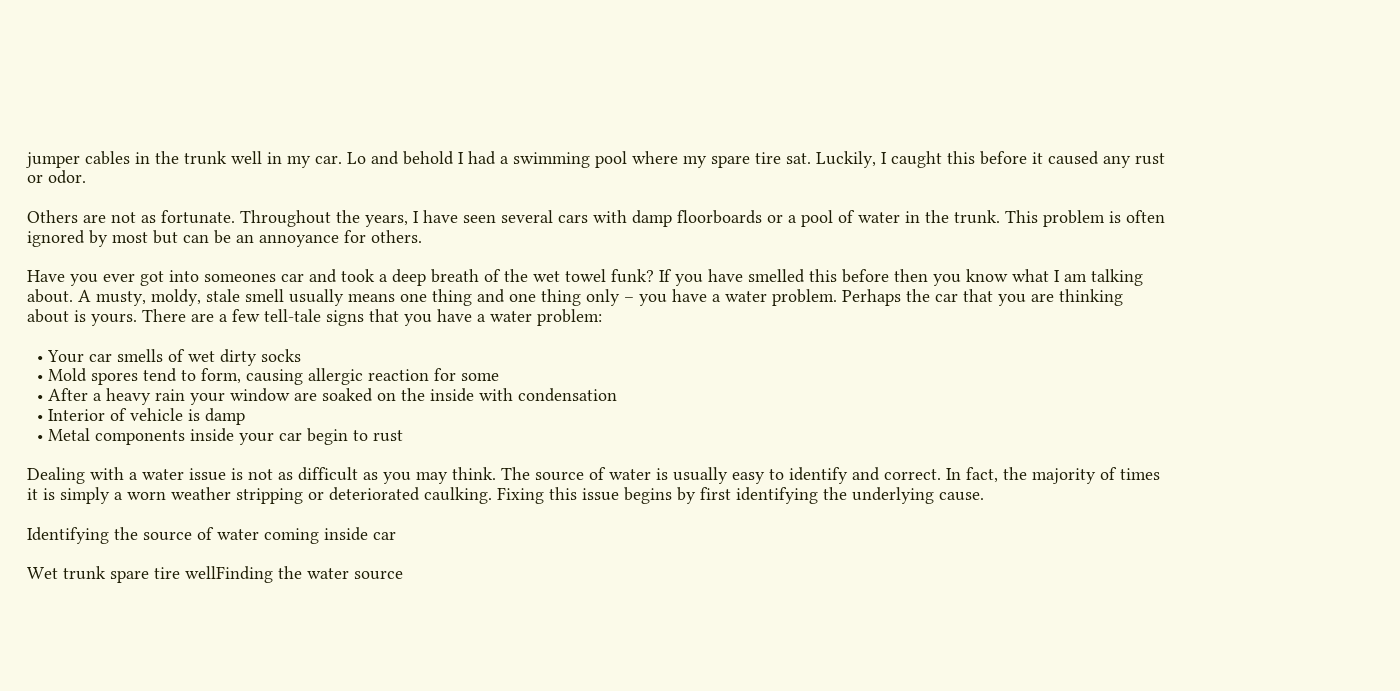jumper cables in the trunk well in my car. Lo and behold I had a swimming pool where my spare tire sat. Luckily, I caught this before it caused any rust or odor.

Others are not as fortunate. Throughout the years, I have seen several cars with damp floorboards or a pool of water in the trunk. This problem is often ignored by most but can be an annoyance for others.

Have you ever got into someones car and took a deep breath of the wet towel funk? If you have smelled this before then you know what I am talking about. A musty, moldy, stale smell usually means one thing and one thing only – you have a water problem. Perhaps the car that you are thinking about is yours. There are a few tell-tale signs that you have a water problem:

  • Your car smells of wet dirty socks
  • Mold spores tend to form, causing allergic reaction for some
  • After a heavy rain your window are soaked on the inside with condensation
  • Interior of vehicle is damp
  • Metal components inside your car begin to rust

Dealing with a water issue is not as difficult as you may think. The source of water is usually easy to identify and correct. In fact, the majority of times it is simply a worn weather stripping or deteriorated caulking. Fixing this issue begins by first identifying the underlying cause.

Identifying the source of water coming inside car

Wet trunk spare tire wellFinding the water source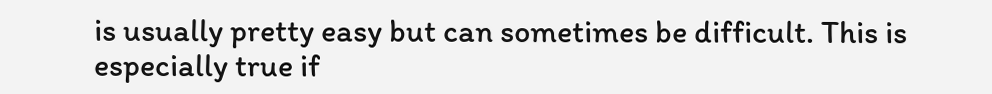is usually pretty easy but can sometimes be difficult. This is especially true if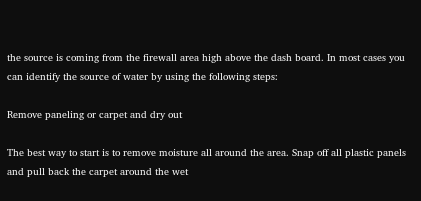the source is coming from the firewall area high above the dash board. In most cases you can identify the source of water by using the following steps:

Remove paneling or carpet and dry out

The best way to start is to remove moisture all around the area. Snap off all plastic panels and pull back the carpet around the wet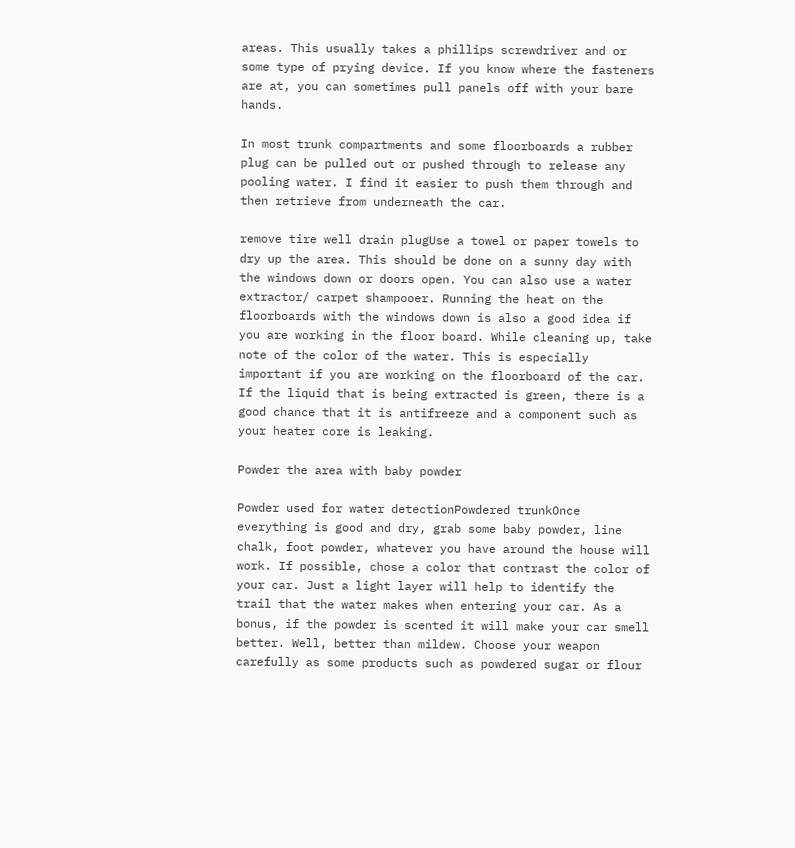areas. This usually takes a phillips screwdriver and or some type of prying device. If you know where the fasteners are at, you can sometimes pull panels off with your bare hands.

In most trunk compartments and some floorboards a rubber plug can be pulled out or pushed through to release any pooling water. I find it easier to push them through and then retrieve from underneath the car.

remove tire well drain plugUse a towel or paper towels to dry up the area. This should be done on a sunny day with the windows down or doors open. You can also use a water extractor/ carpet shampooer. Running the heat on the floorboards with the windows down is also a good idea if you are working in the floor board. While cleaning up, take note of the color of the water. This is especially important if you are working on the floorboard of the car. If the liquid that is being extracted is green, there is a good chance that it is antifreeze and a component such as your heater core is leaking.

Powder the area with baby powder

Powder used for water detectionPowdered trunkOnce everything is good and dry, grab some baby powder, line chalk, foot powder, whatever you have around the house will work. If possible, chose a color that contrast the color of your car. Just a light layer will help to identify the trail that the water makes when entering your car. As a bonus, if the powder is scented it will make your car smell better. Well, better than mildew. Choose your weapon carefully as some products such as powdered sugar or flour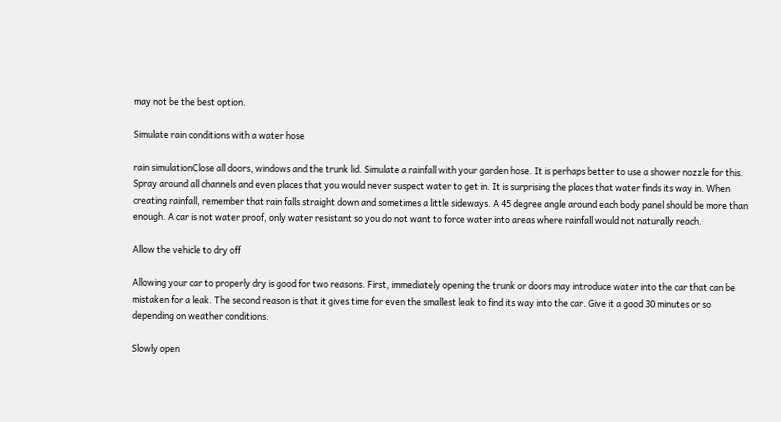may not be the best option.

Simulate rain conditions with a water hose

rain simulationClose all doors, windows and the trunk lid. Simulate a rainfall with your garden hose. It is perhaps better to use a shower nozzle for this. Spray around all channels and even places that you would never suspect water to get in. It is surprising the places that water finds its way in. When creating rainfall, remember that rain falls straight down and sometimes a little sideways. A 45 degree angle around each body panel should be more than enough. A car is not water proof, only water resistant so you do not want to force water into areas where rainfall would not naturally reach.

Allow the vehicle to dry off

Allowing your car to properly dry is good for two reasons. First, immediately opening the trunk or doors may introduce water into the car that can be mistaken for a leak. The second reason is that it gives time for even the smallest leak to find its way into the car. Give it a good 30 minutes or so depending on weather conditions.

Slowly open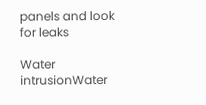panels and look for leaks

Water intrusionWater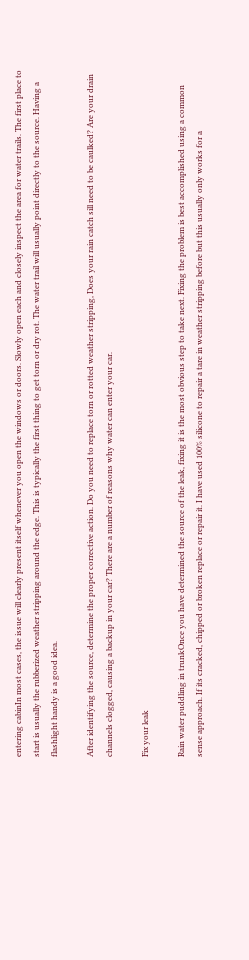entering cabinIn most cases, the issue will clearly present itself whenever you open the windows or doors. Slowly open each and closely inspect the area for water trails. The first place to start is usually the rubberized weather stripping around the edge. This is typically the first thing to get torn or dry rot. The water trail will usually point directly to the source. Having a flashlight handy is a good idea.

After identifying the source, determine the proper corrective action. Do you need to replace torn or rotted weather stripping, Does your rain catch sill need to be caulked? Are your drain channels clogged, causing a backup in your car? There are a number of reasons why water can enter your car.

Fix your leak

Rain water puddling in trunkOnce you have determined the source of the leak, fixing it is the most obvious step to take next. Fixing the problem is best accomplished using a common sense approach. If its cracked, chipped or broken replace or repair it. I have used 100% silicone to repair a tare in weather stripping before but this usually only works for a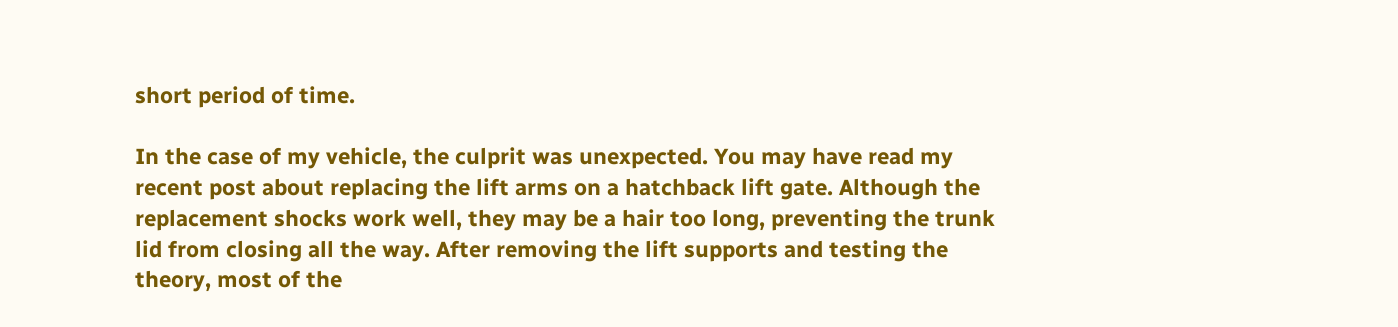short period of time.

In the case of my vehicle, the culprit was unexpected. You may have read my recent post about replacing the lift arms on a hatchback lift gate. Although the replacement shocks work well, they may be a hair too long, preventing the trunk lid from closing all the way. After removing the lift supports and testing the theory, most of the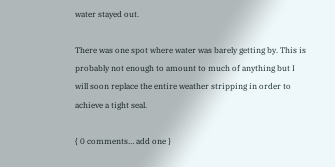water stayed out.

There was one spot where water was barely getting by. This is probably not enough to amount to much of anything but I will soon replace the entire weather stripping in order to achieve a tight seal.

{ 0 comments… add one }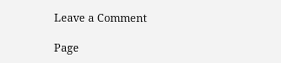Leave a Comment

Page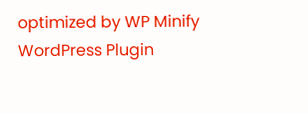optimized by WP Minify WordPress Plugin